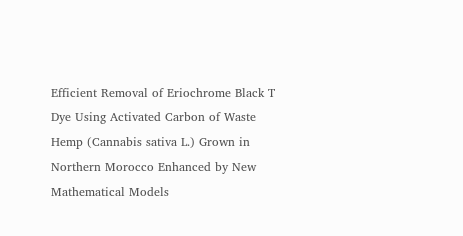Efficient Removal of Eriochrome Black T Dye Using Activated Carbon of Waste Hemp (Cannabis sativa L.) Grown in Northern Morocco Enhanced by New Mathematical Models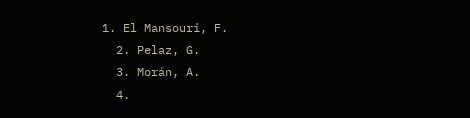1. El Mansouri, F.
  2. Pelaz, G.
  3. Morán, A.
  4.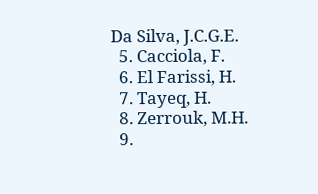Da Silva, J.C.G.E.
  5. Cacciola, F.
  6. El Farissi, H.
  7. Tayeq, H.
  8. Zerrouk, M.H.
  9.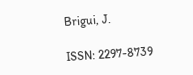Brigui, J.

ISSN: 2297-8739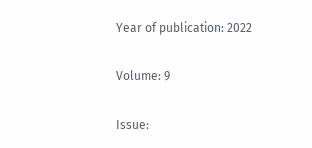Year of publication: 2022

Volume: 9

Issue: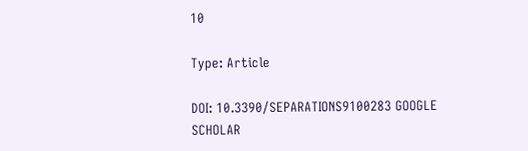10

Type: Article

DOI: 10.3390/SEPARATIONS9100283 GOOGLE SCHOLAR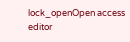lock_openOpen access editor